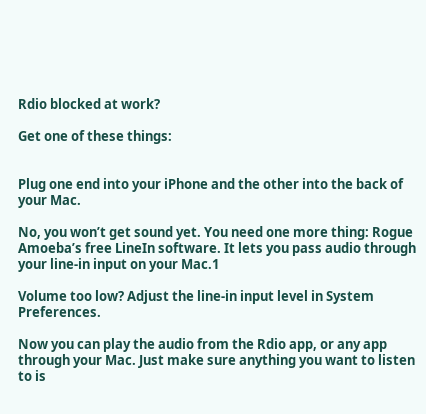Rdio blocked at work?

Get one of these things:


Plug one end into your iPhone and the other into the back of your Mac.

No, you won’t get sound yet. You need one more thing: Rogue Amoeba’s free LineIn software. It lets you pass audio through your line-in input on your Mac.1

Volume too low? Adjust the line-in input level in System Preferences.

Now you can play the audio from the Rdio app, or any app through your Mac. Just make sure anything you want to listen to is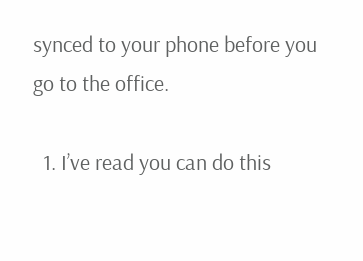synced to your phone before you go to the office.

  1. I’ve read you can do this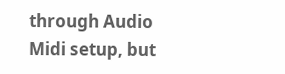through Audio Midi setup, but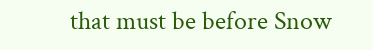that must be before Snow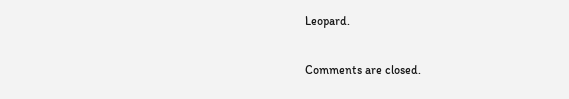Leopard.

Comments are closed.